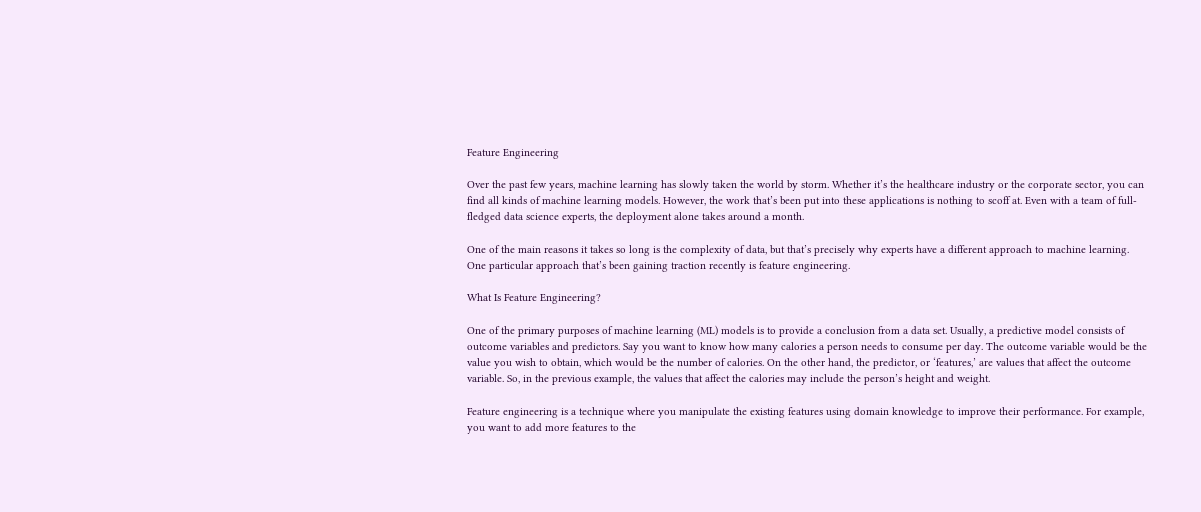Feature Engineering

Over the past few years, machine learning has slowly taken the world by storm. Whether it’s the healthcare industry or the corporate sector, you can find all kinds of machine learning models. However, the work that’s been put into these applications is nothing to scoff at. Even with a team of full-fledged data science experts, the deployment alone takes around a month.

One of the main reasons it takes so long is the complexity of data, but that’s precisely why experts have a different approach to machine learning. One particular approach that’s been gaining traction recently is feature engineering.

What Is Feature Engineering?

One of the primary purposes of machine learning (ML) models is to provide a conclusion from a data set. Usually, a predictive model consists of outcome variables and predictors. Say you want to know how many calories a person needs to consume per day. The outcome variable would be the value you wish to obtain, which would be the number of calories. On the other hand, the predictor, or ‘features,’ are values that affect the outcome variable. So, in the previous example, the values that affect the calories may include the person’s height and weight.

Feature engineering is a technique where you manipulate the existing features using domain knowledge to improve their performance. For example, you want to add more features to the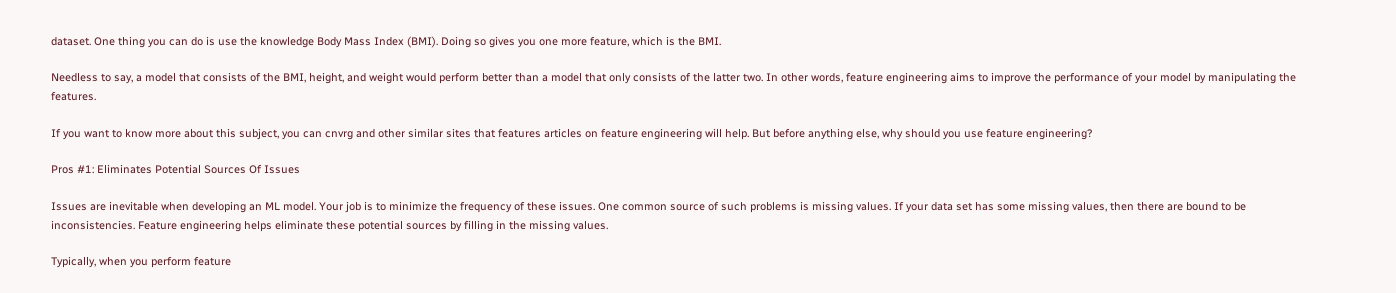dataset. One thing you can do is use the knowledge Body Mass Index (BMI). Doing so gives you one more feature, which is the BMI.

Needless to say, a model that consists of the BMI, height, and weight would perform better than a model that only consists of the latter two. In other words, feature engineering aims to improve the performance of your model by manipulating the features.

If you want to know more about this subject, you can cnvrg and other similar sites that features articles on feature engineering will help. But before anything else, why should you use feature engineering?

Pros #1: Eliminates Potential Sources Of Issues

Issues are inevitable when developing an ML model. Your job is to minimize the frequency of these issues. One common source of such problems is missing values. If your data set has some missing values, then there are bound to be inconsistencies. Feature engineering helps eliminate these potential sources by filling in the missing values.

Typically, when you perform feature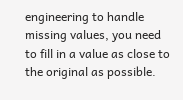engineering to handle missing values, you need to fill in a value as close to the original as possible.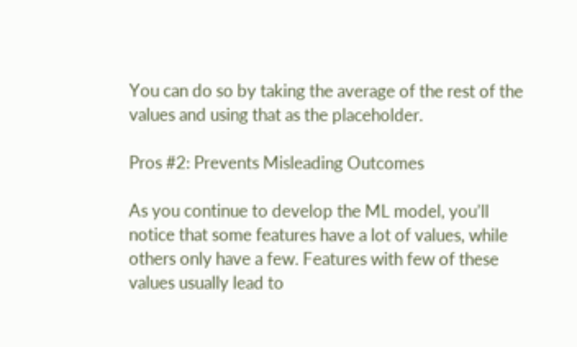You can do so by taking the average of the rest of the values and using that as the placeholder.

Pros #2: Prevents Misleading Outcomes

As you continue to develop the ML model, you’ll notice that some features have a lot of values, while others only have a few. Features with few of these values usually lead to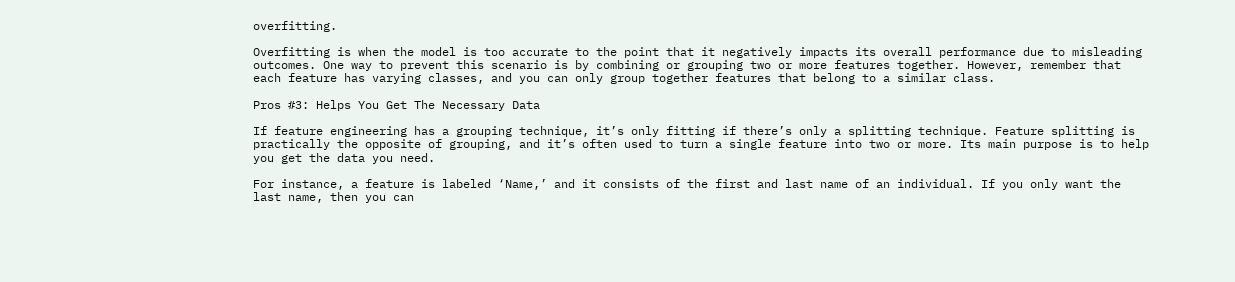overfitting.

Overfitting is when the model is too accurate to the point that it negatively impacts its overall performance due to misleading outcomes. One way to prevent this scenario is by combining or grouping two or more features together. However, remember that each feature has varying classes, and you can only group together features that belong to a similar class.

Pros #3: Helps You Get The Necessary Data

If feature engineering has a grouping technique, it’s only fitting if there’s only a splitting technique. Feature splitting is practically the opposite of grouping, and it’s often used to turn a single feature into two or more. Its main purpose is to help you get the data you need.

For instance, a feature is labeled ‘Name,’ and it consists of the first and last name of an individual. If you only want the last name, then you can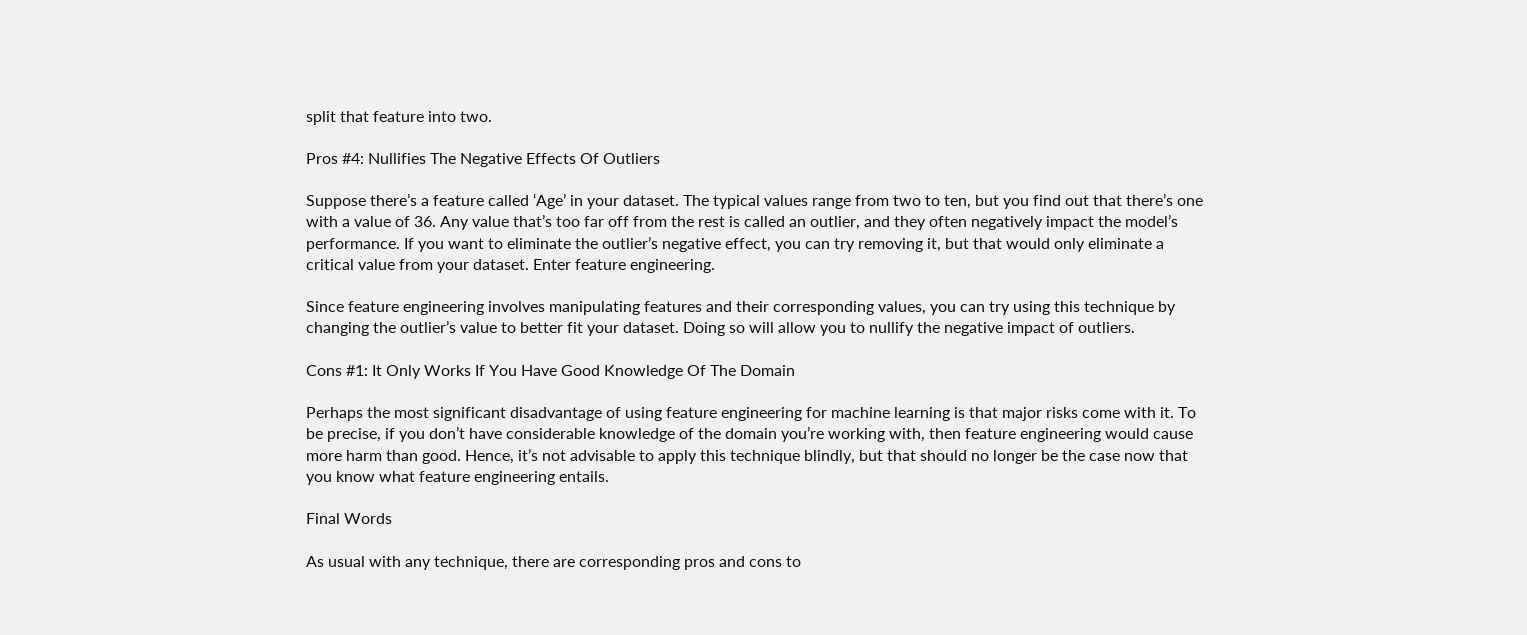split that feature into two.

Pros #4: Nullifies The Negative Effects Of Outliers

Suppose there’s a feature called ‘Age’ in your dataset. The typical values range from two to ten, but you find out that there’s one with a value of 36. Any value that’s too far off from the rest is called an outlier, and they often negatively impact the model’s performance. If you want to eliminate the outlier’s negative effect, you can try removing it, but that would only eliminate a critical value from your dataset. Enter feature engineering.

Since feature engineering involves manipulating features and their corresponding values, you can try using this technique by changing the outlier’s value to better fit your dataset. Doing so will allow you to nullify the negative impact of outliers.

Cons #1: It Only Works If You Have Good Knowledge Of The Domain

Perhaps the most significant disadvantage of using feature engineering for machine learning is that major risks come with it. To be precise, if you don’t have considerable knowledge of the domain you’re working with, then feature engineering would cause more harm than good. Hence, it’s not advisable to apply this technique blindly, but that should no longer be the case now that you know what feature engineering entails.

Final Words

As usual with any technique, there are corresponding pros and cons to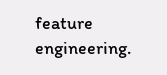feature engineering.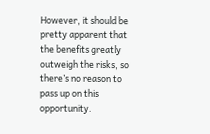However, it should be pretty apparent that the benefits greatly outweigh the risks, so there’s no reason to pass up on this opportunity.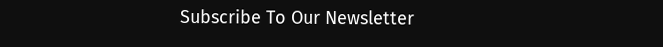Subscribe To Our Newsletter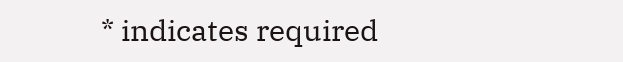* indicates required